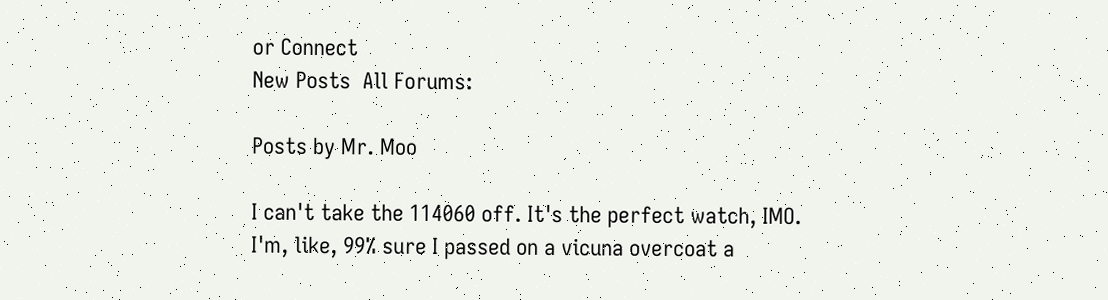or Connect
New Posts  All Forums:

Posts by Mr. Moo

I can't take the 114060 off. It's the perfect watch, IMO.
I'm, like, 99% sure I passed on a vicuna overcoat a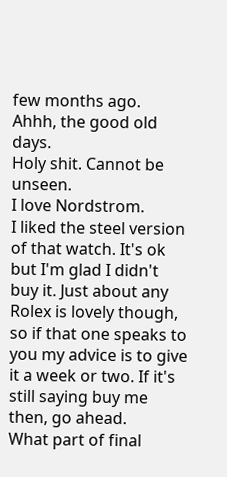few months ago.
Ahhh, the good old days.
Holy shit. Cannot be unseen.
I love Nordstrom.
I liked the steel version of that watch. It's ok but I'm glad I didn't buy it. Just about any Rolex is lovely though, so if that one speaks to you my advice is to give it a week or two. If it's still saying buy me then, go ahead.
What part of final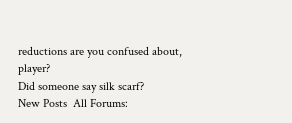reductions are you confused about, player?
Did someone say silk scarf?
New Posts  All Forums: